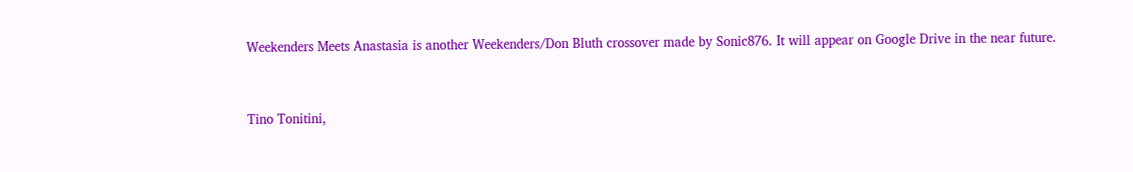Weekenders Meets Anastasia is another Weekenders/Don Bluth crossover made by Sonic876. It will appear on Google Drive in the near future.


Tino Tonitini,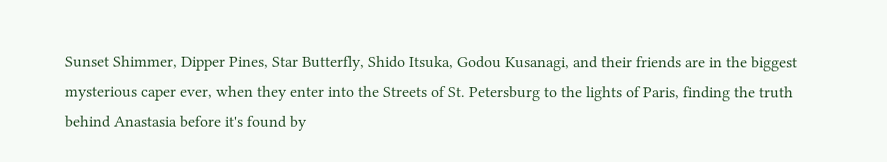Sunset Shimmer, Dipper Pines, Star Butterfly, Shido Itsuka, Godou Kusanagi, and their friends are in the biggest mysterious caper ever, when they enter into the Streets of St. Petersburg to the lights of Paris, finding the truth behind Anastasia before it's found by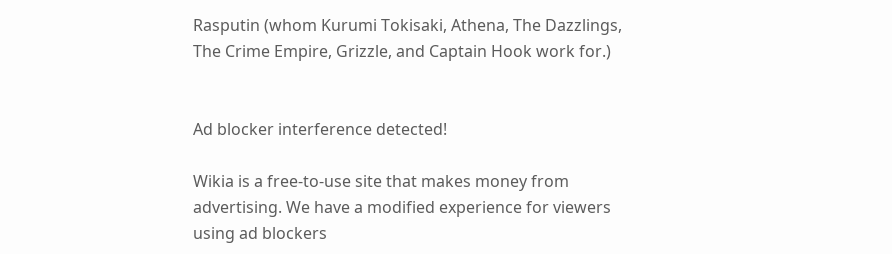Rasputin (whom Kurumi Tokisaki, Athena, The Dazzlings, The Crime Empire, Grizzle, and Captain Hook work for.)


Ad blocker interference detected!

Wikia is a free-to-use site that makes money from advertising. We have a modified experience for viewers using ad blockers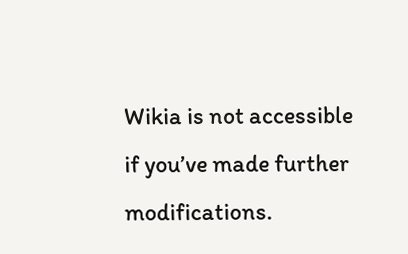Wikia is not accessible if you’ve made further modifications.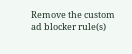Remove the custom ad blocker rule(s)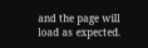and the page will load as expected.